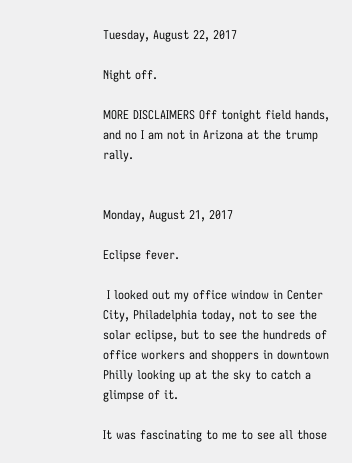Tuesday, August 22, 2017

Night off.

MORE DISCLAIMERS Off tonight field hands, and no I am not in Arizona at the trump rally.


Monday, August 21, 2017

Eclipse fever.

 I looked out my office window in Center City, Philadelphia today, not to see the solar eclipse, but to see the hundreds of office workers and shoppers in downtown Philly looking up at the sky to catch a glimpse of it.

It was fascinating to me to see all those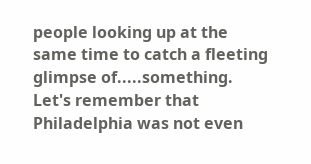people looking up at the same time to catch a fleeting glimpse of.....something.  Let's remember that Philadelphia was not even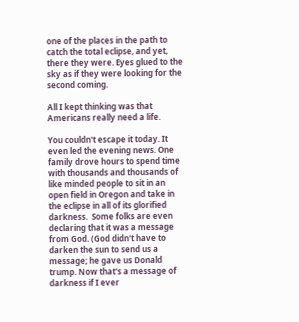one of the places in the path to catch the total eclipse, and yet, there they were. Eyes glued to the sky as if they were looking for the second coming.

All I kept thinking was that Americans really need a life.

You couldn't escape it today. It even led the evening news. One family drove hours to spend time with thousands and thousands of like minded people to sit in an open field in Oregon and take in the eclipse in all of its glorified darkness.  Some folks are even declaring that it was a message from God. (God didn't have to darken the sun to send us a message; he gave us Donald trump. Now that's a message of darkness if I ever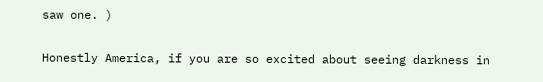saw one. )

Honestly America, if you are so excited about seeing darkness in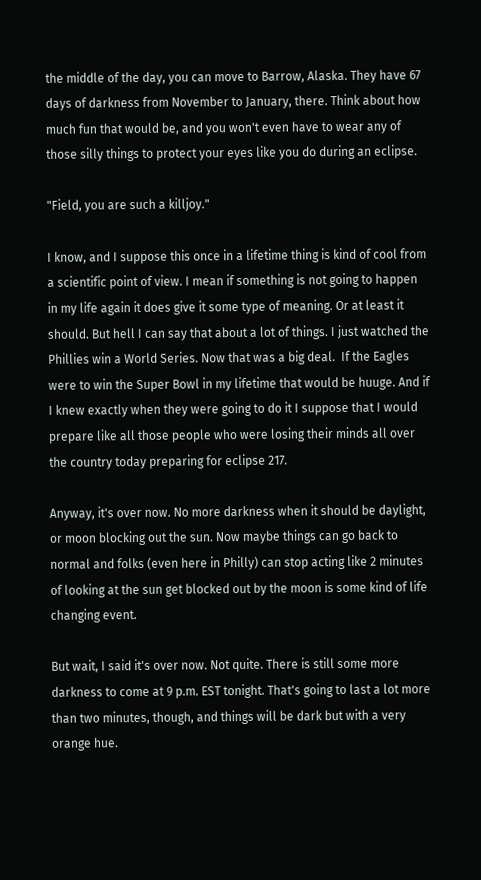the middle of the day, you can move to Barrow, Alaska. They have 67 days of darkness from November to January, there. Think about how much fun that would be, and you won't even have to wear any of those silly things to protect your eyes like you do during an eclipse.

"Field, you are such a killjoy."

I know, and I suppose this once in a lifetime thing is kind of cool from a scientific point of view. I mean if something is not going to happen in my life again it does give it some type of meaning. Or at least it should. But hell I can say that about a lot of things. I just watched the Phillies win a World Series. Now that was a big deal.  If the Eagles were to win the Super Bowl in my lifetime that would be huuge. And if I knew exactly when they were going to do it I suppose that I would prepare like all those people who were losing their minds all over the country today preparing for eclipse 217.

Anyway, it's over now. No more darkness when it should be daylight, or moon blocking out the sun. Now maybe things can go back to normal and folks (even here in Philly) can stop acting like 2 minutes of looking at the sun get blocked out by the moon is some kind of life changing event.

But wait, I said it's over now. Not quite. There is still some more darkness to come at 9 p.m. EST tonight. That's going to last a lot more than two minutes, though, and things will be dark but with a very orange hue.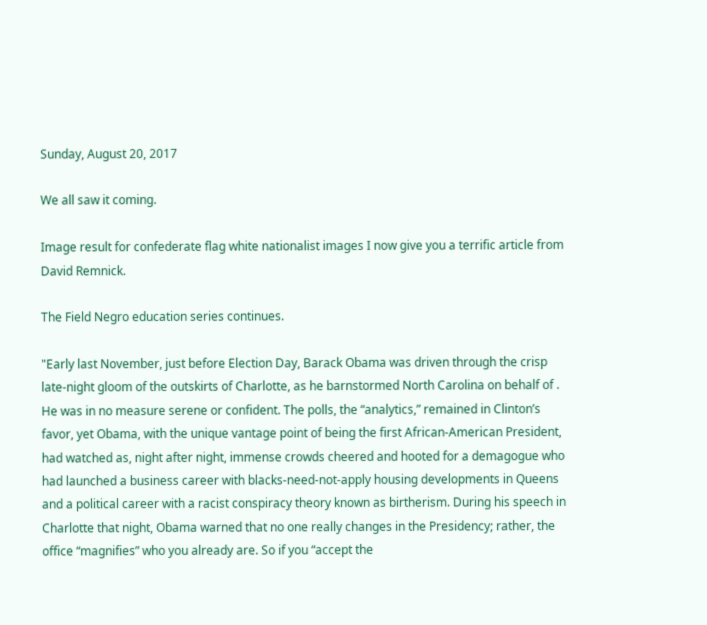Sunday, August 20, 2017

We all saw it coming.

Image result for confederate flag white nationalist images I now give you a terrific article from David Remnick.

The Field Negro education series continues.

"Early last November, just before Election Day, Barack Obama was driven through the crisp late-night gloom of the outskirts of Charlotte, as he barnstormed North Carolina on behalf of . He was in no measure serene or confident. The polls, the “analytics,” remained in Clinton’s favor, yet Obama, with the unique vantage point of being the first African-American President, had watched as, night after night, immense crowds cheered and hooted for a demagogue who had launched a business career with blacks-need-not-apply housing developments in Queens and a political career with a racist conspiracy theory known as birtherism. During his speech in Charlotte that night, Obama warned that no one really changes in the Presidency; rather, the office “magnifies” who you already are. So if you “accept the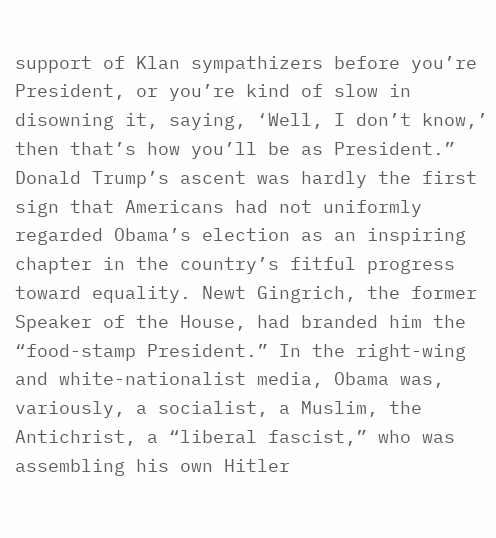support of Klan sympathizers before you’re President, or you’re kind of slow in disowning it, saying, ‘Well, I don’t know,’ then that’s how you’ll be as President.”
Donald Trump’s ascent was hardly the first sign that Americans had not uniformly regarded Obama’s election as an inspiring chapter in the country’s fitful progress toward equality. Newt Gingrich, the former Speaker of the House, had branded him the “food-stamp President.” In the right-wing and white-nationalist media, Obama was, variously, a socialist, a Muslim, the Antichrist, a “liberal fascist,” who was assembling his own Hitler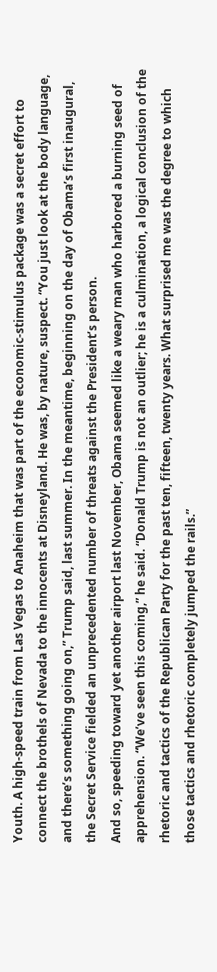Youth. A high-speed train from Las Vegas to Anaheim that was part of the economic-stimulus package was a secret effort to connect the brothels of Nevada to the innocents at Disneyland. He was, by nature, suspect. “You just look at the body language, and there’s something going on,” Trump said, last summer. In the meantime, beginning on the day of Obama’s first inaugural, the Secret Service fielded an unprecedented number of threats against the President’s person.
And so, speeding toward yet another airport last November, Obama seemed like a weary man who harbored a burning seed of apprehension. “We’ve seen this coming,” he said. “Donald Trump is not an outlier; he is a culmination, a logical conclusion of the rhetoric and tactics of the Republican Party for the past ten, fifteen, twenty years. What surprised me was the degree to which those tactics and rhetoric completely jumped the rails.”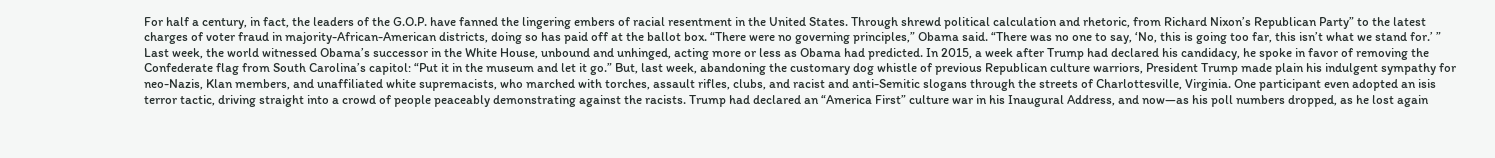For half a century, in fact, the leaders of the G.O.P. have fanned the lingering embers of racial resentment in the United States. Through shrewd political calculation and rhetoric, from Richard Nixon’s Republican Party” to the latest charges of voter fraud in majority-African-American districts, doing so has paid off at the ballot box. “There were no governing principles,” Obama said. “There was no one to say, ‘No, this is going too far, this isn’t what we stand for.’ ”
Last week, the world witnessed Obama’s successor in the White House, unbound and unhinged, acting more or less as Obama had predicted. In 2015, a week after Trump had declared his candidacy, he spoke in favor of removing the Confederate flag from South Carolina’s capitol: “Put it in the museum and let it go.” But, last week, abandoning the customary dog whistle of previous Republican culture warriors, President Trump made plain his indulgent sympathy for neo-Nazis, Klan members, and unaffiliated white supremacists, who marched with torches, assault rifles, clubs, and racist and anti-Semitic slogans through the streets of Charlottesville, Virginia. One participant even adopted an isis terror tactic, driving straight into a crowd of people peaceably demonstrating against the racists. Trump had declared an “America First” culture war in his Inaugural Address, and now—as his poll numbers dropped, as he lost again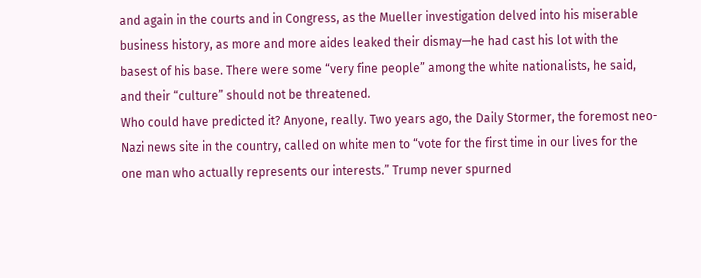and again in the courts and in Congress, as the Mueller investigation delved into his miserable business history, as more and more aides leaked their dismay—he had cast his lot with the basest of his base. There were some “very fine people” among the white nationalists, he said, and their “culture” should not be threatened.
Who could have predicted it? Anyone, really. Two years ago, the Daily Stormer, the foremost neo-Nazi news site in the country, called on white men to “vote for the first time in our lives for the one man who actually represents our interests.” Trump never spurned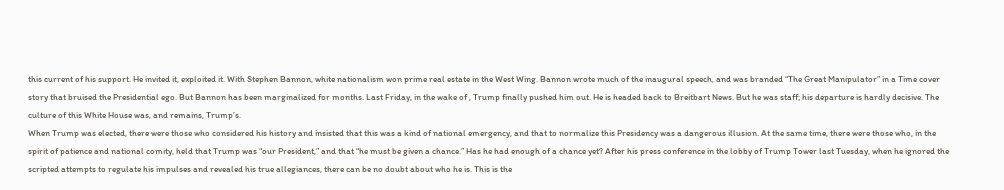this current of his support. He invited it, exploited it. With Stephen Bannon, white nationalism won prime real estate in the West Wing. Bannon wrote much of the inaugural speech, and was branded “The Great Manipulator” in a Time cover story that bruised the Presidential ego. But Bannon has been marginalized for months. Last Friday, in the wake of , Trump finally pushed him out. He is headed back to Breitbart News. But he was staff; his departure is hardly decisive. The culture of this White House was, and remains, Trump’s.
When Trump was elected, there were those who considered his history and insisted that this was a kind of national emergency, and that to normalize this Presidency was a dangerous illusion. At the same time, there were those who, in the spirit of patience and national comity, held that Trump was “our President,” and that “he must be given a chance.” Has he had enough of a chance yet? After his press conference in the lobby of Trump Tower last Tuesday, when he ignored the scripted attempts to regulate his impulses and revealed his true allegiances, there can be no doubt about who he is. This is the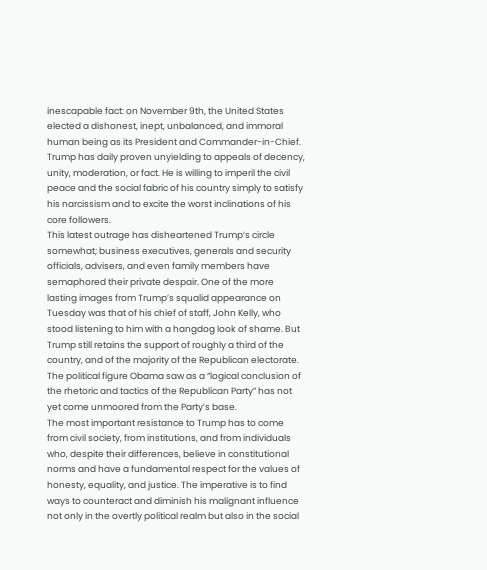inescapable fact: on November 9th, the United States elected a dishonest, inept, unbalanced, and immoral human being as its President and Commander-in-Chief. Trump has daily proven unyielding to appeals of decency, unity, moderation, or fact. He is willing to imperil the civil peace and the social fabric of his country simply to satisfy his narcissism and to excite the worst inclinations of his core followers.
This latest outrage has disheartened Trump’s circle somewhat; business executives, generals and security officials, advisers, and even family members have semaphored their private despair. One of the more lasting images from Trump’s squalid appearance on Tuesday was that of his chief of staff, John Kelly, who stood listening to him with a hangdog look of shame. But Trump still retains the support of roughly a third of the country, and of the majority of the Republican electorate. The political figure Obama saw as a “logical conclusion of the rhetoric and tactics of the Republican Party” has not yet come unmoored from the Party’s base.
The most important resistance to Trump has to come from civil society, from institutions, and from individuals who, despite their differences, believe in constitutional norms and have a fundamental respect for the values of honesty, equality, and justice. The imperative is to find ways to counteract and diminish his malignant influence not only in the overtly political realm but also in the social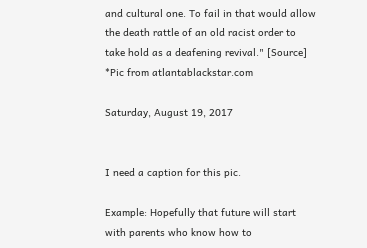and cultural one. To fail in that would allow the death rattle of an old racist order to take hold as a deafening revival." [Source]
*Pic from atlantablackstar.com

Saturday, August 19, 2017


I need a caption for this pic.

Example: Hopefully that future will start with parents who know how to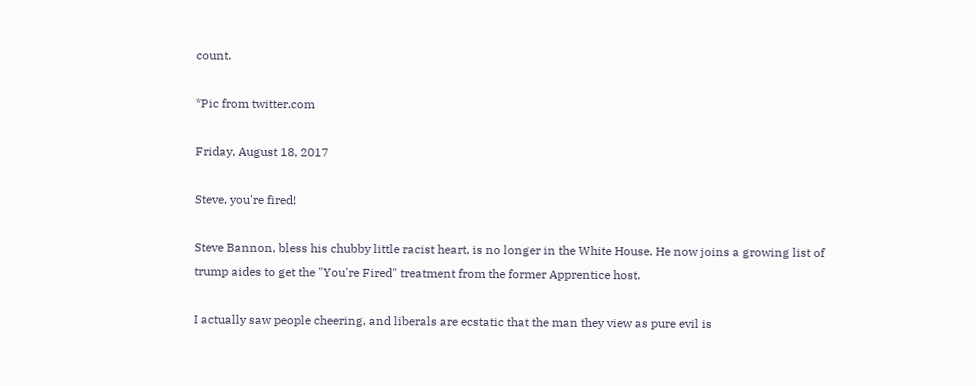count.

*Pic from twitter.com

Friday, August 18, 2017

Steve, you're fired!

Steve Bannon, bless his chubby little racist heart, is no longer in the White House. He now joins a growing list of trump aides to get the "You're Fired" treatment from the former Apprentice host.

I actually saw people cheering, and liberals are ecstatic that the man they view as pure evil is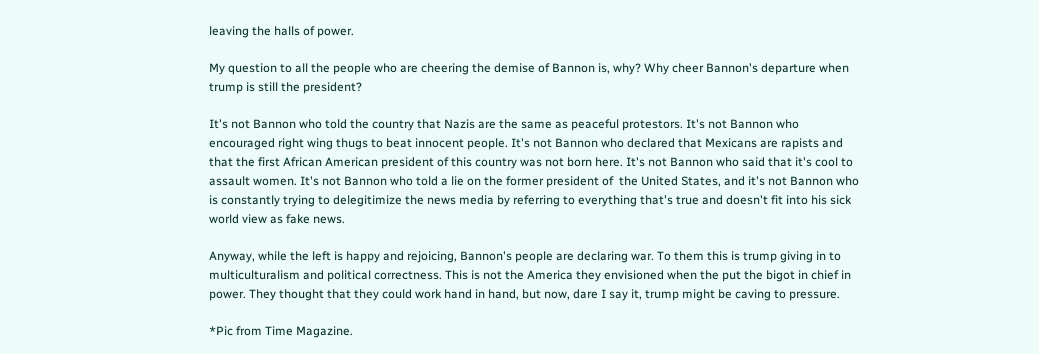leaving the halls of power.

My question to all the people who are cheering the demise of Bannon is, why? Why cheer Bannon's departure when trump is still the president?

It's not Bannon who told the country that Nazis are the same as peaceful protestors. It's not Bannon who encouraged right wing thugs to beat innocent people. It's not Bannon who declared that Mexicans are rapists and that the first African American president of this country was not born here. It's not Bannon who said that it's cool to assault women. It's not Bannon who told a lie on the former president of  the United States, and it's not Bannon who is constantly trying to delegitimize the news media by referring to everything that's true and doesn't fit into his sick world view as fake news.

Anyway, while the left is happy and rejoicing, Bannon's people are declaring war. To them this is trump giving in to multiculturalism and political correctness. This is not the America they envisioned when the put the bigot in chief in power. They thought that they could work hand in hand, but now, dare I say it, trump might be caving to pressure.

*Pic from Time Magazine.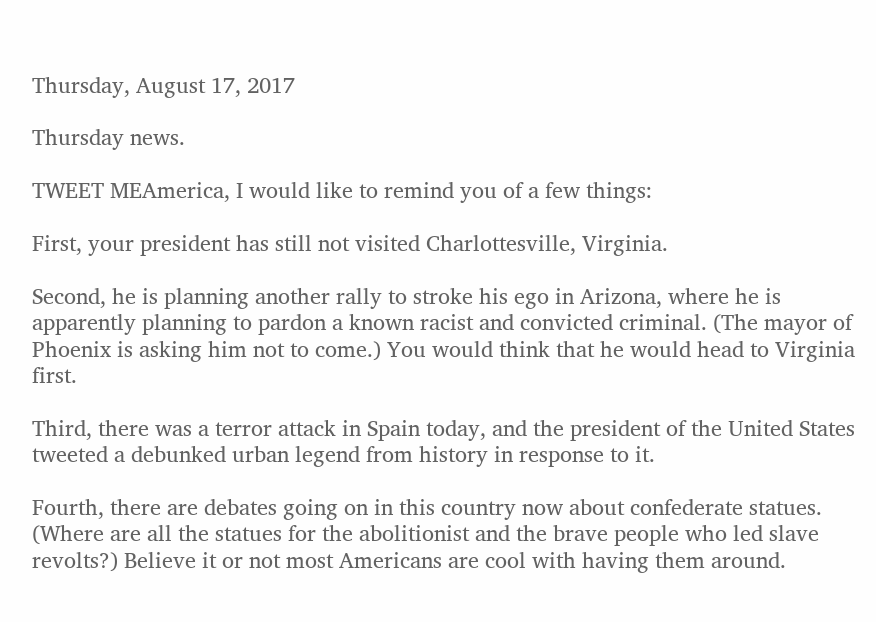Thursday, August 17, 2017

Thursday news.

TWEET MEAmerica, I would like to remind you of a few things:

First, your president has still not visited Charlottesville, Virginia.

Second, he is planning another rally to stroke his ego in Arizona, where he is apparently planning to pardon a known racist and convicted criminal. (The mayor of Phoenix is asking him not to come.) You would think that he would head to Virginia first.

Third, there was a terror attack in Spain today, and the president of the United States tweeted a debunked urban legend from history in response to it.

Fourth, there are debates going on in this country now about confederate statues. (Where are all the statues for the abolitionist and the brave people who led slave revolts?) Believe it or not most Americans are cool with having them around.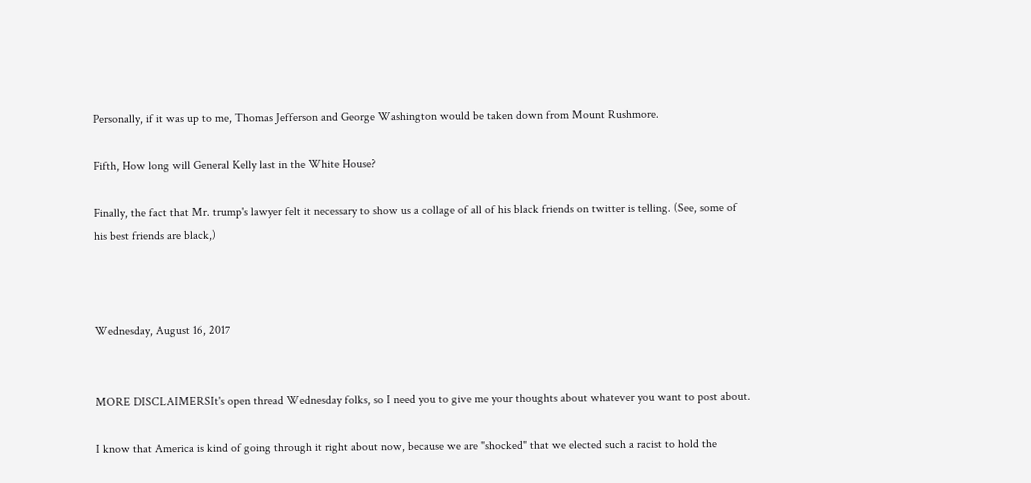Personally, if it was up to me, Thomas Jefferson and George Washington would be taken down from Mount Rushmore.

Fifth, How long will General Kelly last in the White House?

Finally, the fact that Mr. trump's lawyer felt it necessary to show us a collage of all of his black friends on twitter is telling. (See, some of his best friends are black,)



Wednesday, August 16, 2017


MORE DISCLAIMERSIt's open thread Wednesday folks, so I need you to give me your thoughts about whatever you want to post about.

I know that America is kind of going through it right about now, because we are "shocked" that we elected such a racist to hold the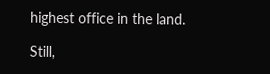highest office in the land.

Still,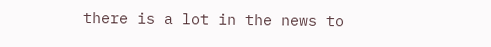there is a lot in the news to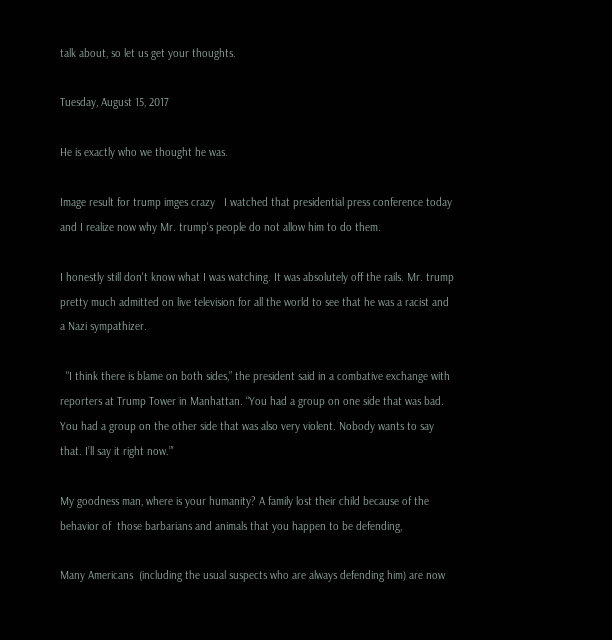talk about, so let us get your thoughts.

Tuesday, August 15, 2017

He is exactly who we thought he was.

Image result for trump imges crazy   I watched that presidential press conference today and I realize now why Mr. trump's people do not allow him to do them.

I honestly still don't know what I was watching. It was absolutely off the rails. Mr. trump pretty much admitted on live television for all the world to see that he was a racist and a Nazi sympathizer.

  "I think there is blame on both sides,” the president said in a combative exchange with reporters at Trump Tower in Manhattan. “You had a group on one side that was bad. You had a group on the other side that was also very violent. Nobody wants to say that. I’ll say it right now.”'

My goodness man, where is your humanity? A family lost their child because of the behavior of  those barbarians and animals that you happen to be defending,

Many Americans  (including the usual suspects who are always defending him) are now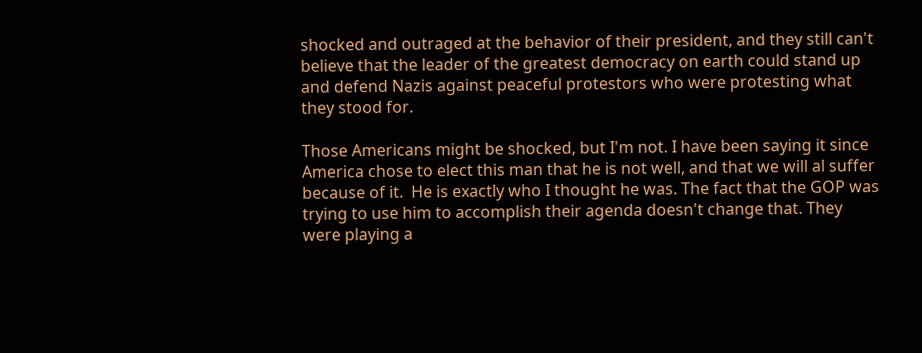shocked and outraged at the behavior of their president, and they still can't believe that the leader of the greatest democracy on earth could stand up and defend Nazis against peaceful protestors who were protesting what they stood for.

Those Americans might be shocked, but I'm not. I have been saying it since America chose to elect this man that he is not well, and that we will al suffer because of it.  He is exactly who I thought he was. The fact that the GOP was trying to use him to accomplish their agenda doesn't change that. They were playing a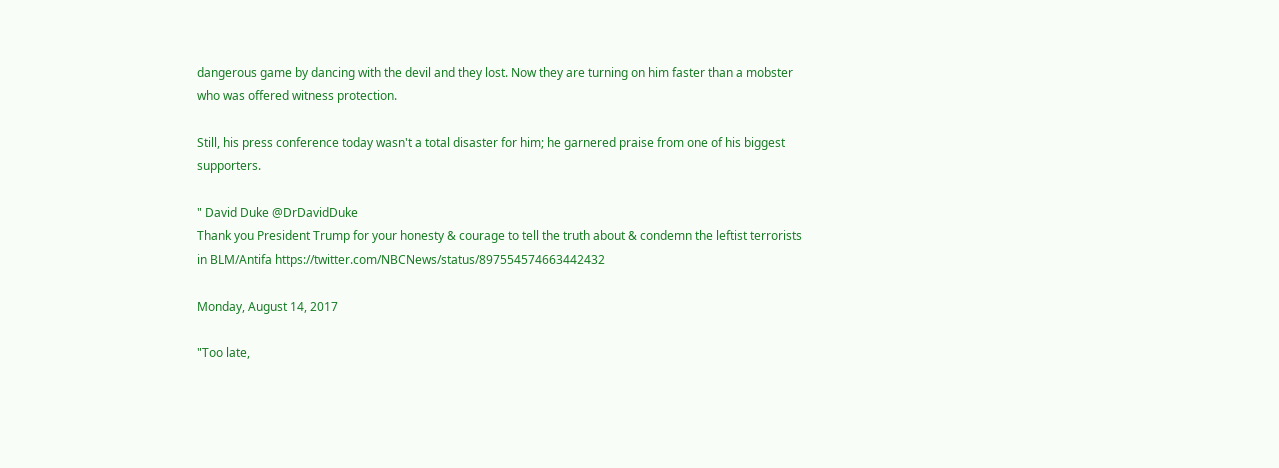dangerous game by dancing with the devil and they lost. Now they are turning on him faster than a mobster who was offered witness protection.

Still, his press conference today wasn't a total disaster for him; he garnered praise from one of his biggest supporters.

" David Duke @DrDavidDuke
Thank you President Trump for your honesty & courage to tell the truth about & condemn the leftist terrorists in BLM/Antifa https://twitter.com/NBCNews/status/897554574663442432

Monday, August 14, 2017

"Too late,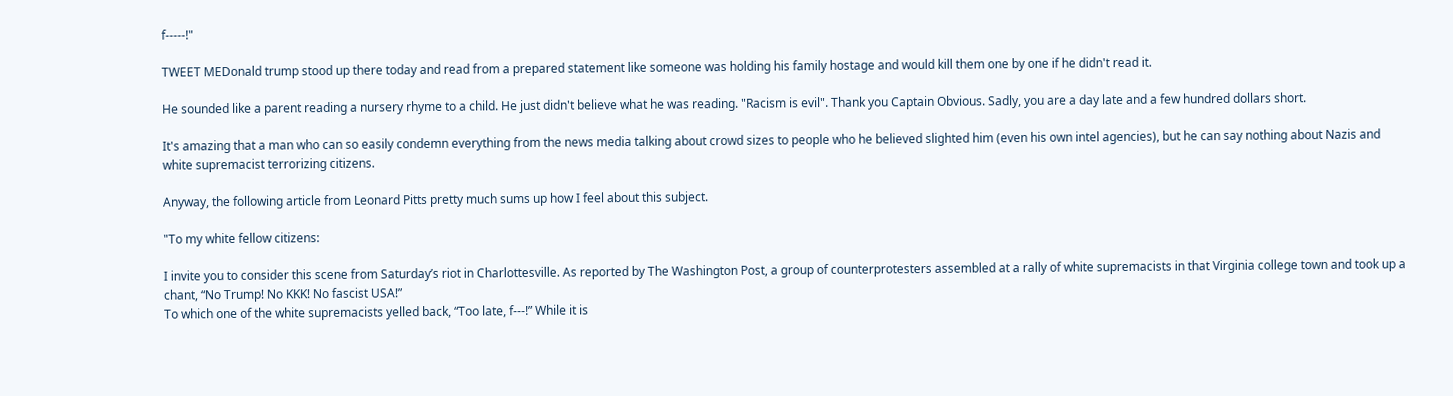f-----!"

TWEET MEDonald trump stood up there today and read from a prepared statement like someone was holding his family hostage and would kill them one by one if he didn't read it.

He sounded like a parent reading a nursery rhyme to a child. He just didn't believe what he was reading. "Racism is evil". Thank you Captain Obvious. Sadly, you are a day late and a few hundred dollars short.

It's amazing that a man who can so easily condemn everything from the news media talking about crowd sizes to people who he believed slighted him (even his own intel agencies), but he can say nothing about Nazis and white supremacist terrorizing citizens.

Anyway, the following article from Leonard Pitts pretty much sums up how I feel about this subject.

"To my white fellow citizens:

I invite you to consider this scene from Saturday’s riot in Charlottesville. As reported by The Washington Post, a group of counterprotesters assembled at a rally of white supremacists in that Virginia college town and took up a chant, “No Trump! No KKK! No fascist USA!”
To which one of the white supremacists yelled back, “Too late, f---!” While it is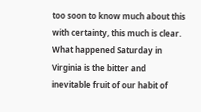too soon to know much about this with certainty, this much is clear. What happened Saturday in Virginia is the bitter and inevitable fruit of our habit of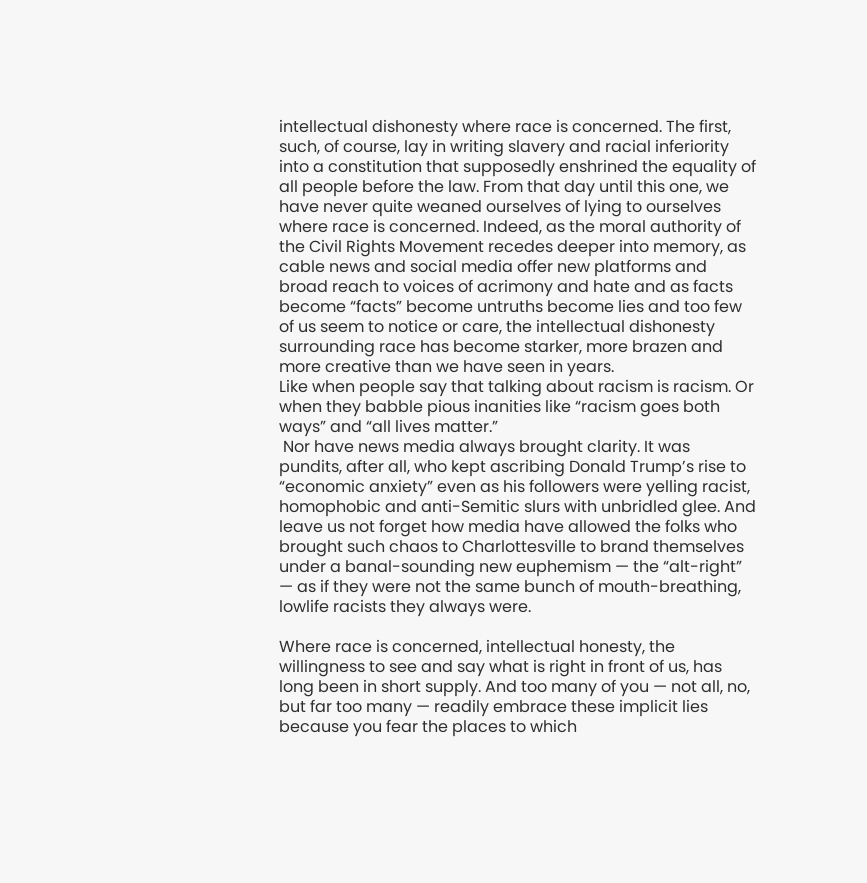intellectual dishonesty where race is concerned. The first, such, of course, lay in writing slavery and racial inferiority into a constitution that supposedly enshrined the equality of all people before the law. From that day until this one, we have never quite weaned ourselves of lying to ourselves where race is concerned. Indeed, as the moral authority of the Civil Rights Movement recedes deeper into memory, as cable news and social media offer new platforms and broad reach to voices of acrimony and hate and as facts become “facts” become untruths become lies and too few of us seem to notice or care, the intellectual dishonesty surrounding race has become starker, more brazen and more creative than we have seen in years.
Like when people say that talking about racism is racism. Or when they babble pious inanities like “racism goes both ways” and “all lives matter.”
 Nor have news media always brought clarity. It was pundits, after all, who kept ascribing Donald Trump’s rise to “economic anxiety” even as his followers were yelling racist, homophobic and anti-Semitic slurs with unbridled glee. And leave us not forget how media have allowed the folks who brought such chaos to Charlottesville to brand themselves under a banal-sounding new euphemism — the “alt-right” — as if they were not the same bunch of mouth-breathing, lowlife racists they always were.

Where race is concerned, intellectual honesty, the willingness to see and say what is right in front of us, has long been in short supply. And too many of you — not all, no, but far too many — readily embrace these implicit lies because you fear the places to which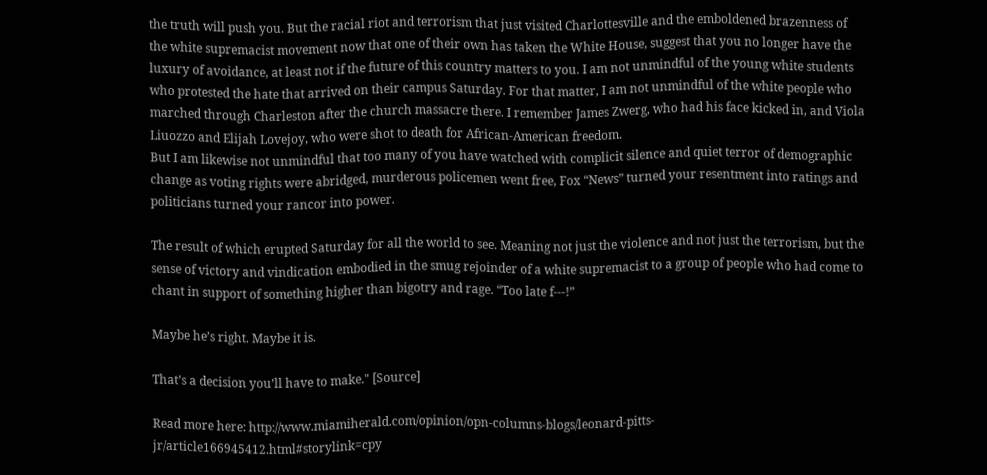the truth will push you. But the racial riot and terrorism that just visited Charlottesville and the emboldened brazenness of the white supremacist movement now that one of their own has taken the White House, suggest that you no longer have the luxury of avoidance, at least not if the future of this country matters to you. I am not unmindful of the young white students who protested the hate that arrived on their campus Saturday. For that matter, I am not unmindful of the white people who marched through Charleston after the church massacre there. I remember James Zwerg, who had his face kicked in, and Viola Liuozzo and Elijah Lovejoy, who were shot to death for African-American freedom.
But I am likewise not unmindful that too many of you have watched with complicit silence and quiet terror of demographic change as voting rights were abridged, murderous policemen went free, Fox “News” turned your resentment into ratings and politicians turned your rancor into power.

The result of which erupted Saturday for all the world to see. Meaning not just the violence and not just the terrorism, but the sense of victory and vindication embodied in the smug rejoinder of a white supremacist to a group of people who had come to chant in support of something higher than bigotry and rage. “Too late f---!”

Maybe he’s right. Maybe it is.

That’s a decision you’ll have to make." [Source]

Read more here: http://www.miamiherald.com/opinion/opn-columns-blogs/leonard-pitts-jr/article166945412.html#storylink=cpy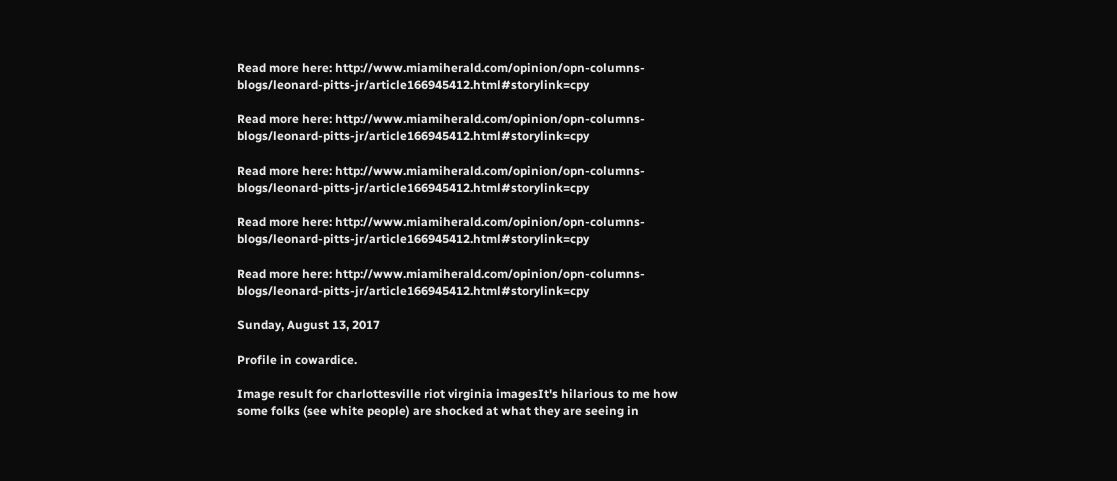Read more here: http://www.miamiherald.com/opinion/opn-columns-blogs/leonard-pitts-jr/article166945412.html#storylink=cpy

Read more here: http://www.miamiherald.com/opinion/opn-columns-blogs/leonard-pitts-jr/article166945412.html#storylink=cpy

Read more here: http://www.miamiherald.com/opinion/opn-columns-blogs/leonard-pitts-jr/article166945412.html#storylink=cpy

Read more here: http://www.miamiherald.com/opinion/opn-columns-blogs/leonard-pitts-jr/article166945412.html#storylink=cpy

Read more here: http://www.miamiherald.com/opinion/opn-columns-blogs/leonard-pitts-jr/article166945412.html#storylink=cpy

Sunday, August 13, 2017

Profile in cowardice.

Image result for charlottesville riot virginia imagesIt's hilarious to me how some folks (see white people) are shocked at what they are seeing in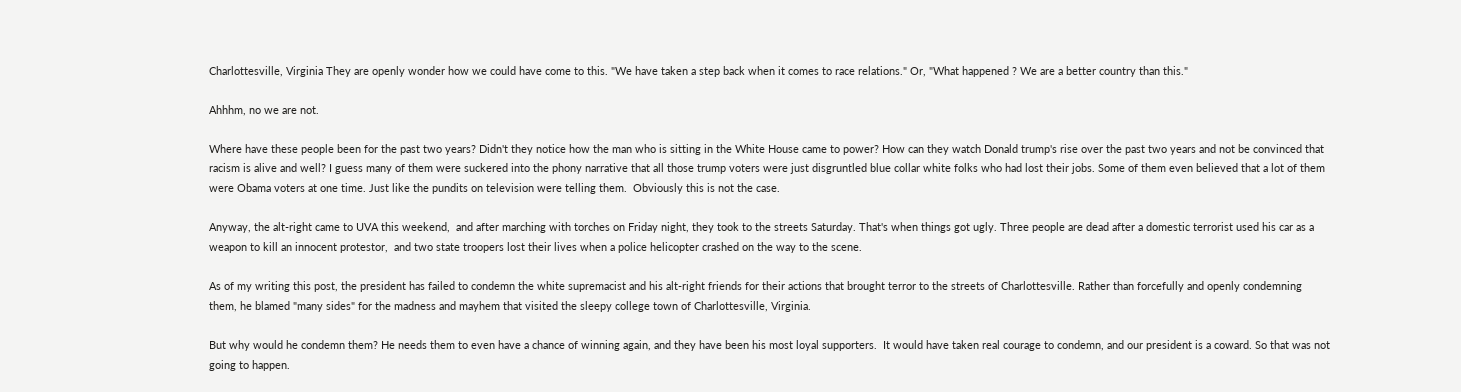Charlottesville, Virginia They are openly wonder how we could have come to this. "We have taken a step back when it comes to race relations." Or, "What happened ? We are a better country than this."

Ahhhm, no we are not.

Where have these people been for the past two years? Didn't they notice how the man who is sitting in the White House came to power? How can they watch Donald trump's rise over the past two years and not be convinced that racism is alive and well? I guess many of them were suckered into the phony narrative that all those trump voters were just disgruntled blue collar white folks who had lost their jobs. Some of them even believed that a lot of them were Obama voters at one time. Just like the pundits on television were telling them.  Obviously this is not the case.

Anyway, the alt-right came to UVA this weekend,  and after marching with torches on Friday night, they took to the streets Saturday. That's when things got ugly. Three people are dead after a domestic terrorist used his car as a weapon to kill an innocent protestor,  and two state troopers lost their lives when a police helicopter crashed on the way to the scene.

As of my writing this post, the president has failed to condemn the white supremacist and his alt-right friends for their actions that brought terror to the streets of Charlottesville. Rather than forcefully and openly condemning them, he blamed "many sides" for the madness and mayhem that visited the sleepy college town of Charlottesville, Virginia.

But why would he condemn them? He needs them to even have a chance of winning again, and they have been his most loyal supporters.  It would have taken real courage to condemn, and our president is a coward. So that was not going to happen.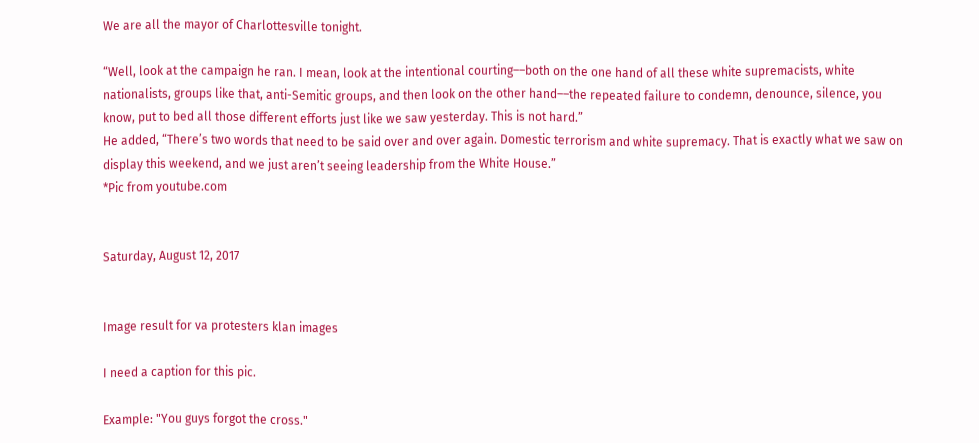We are all the mayor of Charlottesville tonight.

“Well, look at the campaign he ran. I mean, look at the intentional courting––both on the one hand of all these white supremacists, white nationalists, groups like that, anti-Semitic groups, and then look on the other hand––the repeated failure to condemn, denounce, silence, you know, put to bed all those different efforts just like we saw yesterday. This is not hard.”
He added, “There’s two words that need to be said over and over again. Domestic terrorism and white supremacy. That is exactly what we saw on display this weekend, and we just aren’t seeing leadership from the White House.”
*Pic from youtube.com


Saturday, August 12, 2017


Image result for va protesters klan images

I need a caption for this pic.

Example: "You guys forgot the cross."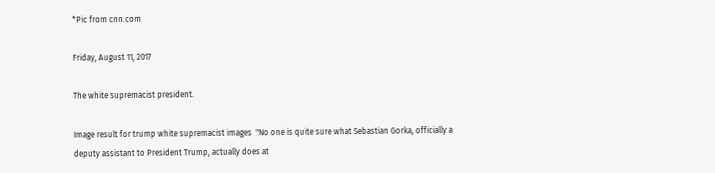*Pic from cnn.com

Friday, August 11, 2017

The white supremacist president.

Image result for trump white supremacist images  "No one is quite sure what Sebastian Gorka, officially a deputy assistant to President Trump, actually does at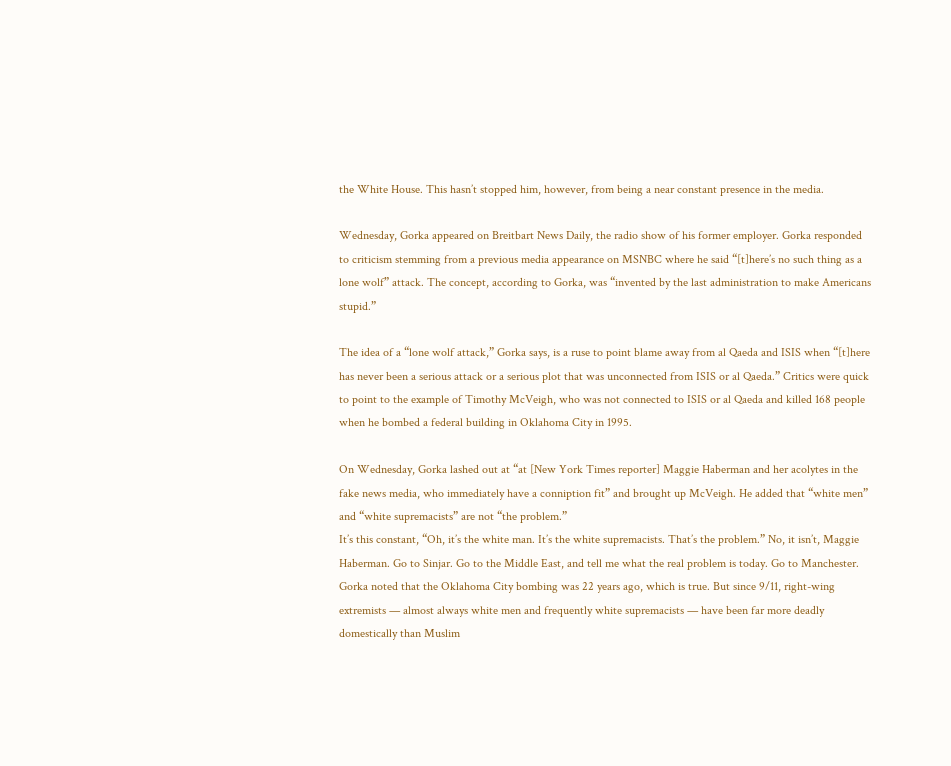the White House. This hasn’t stopped him, however, from being a near constant presence in the media.

Wednesday, Gorka appeared on Breitbart News Daily, the radio show of his former employer. Gorka responded to criticism stemming from a previous media appearance on MSNBC where he said “[t]here’s no such thing as a lone wolf” attack. The concept, according to Gorka, was “invented by the last administration to make Americans stupid.”

The idea of a “lone wolf attack,” Gorka says, is a ruse to point blame away from al Qaeda and ISIS when “[t]here has never been a serious attack or a serious plot that was unconnected from ISIS or al Qaeda.” Critics were quick to point to the example of Timothy McVeigh, who was not connected to ISIS or al Qaeda and killed 168 people when he bombed a federal building in Oklahoma City in 1995.

On Wednesday, Gorka lashed out at “at [New York Times reporter] Maggie Haberman and her acolytes in the fake news media, who immediately have a conniption fit” and brought up McVeigh. He added that “white men” and “white supremacists” are not “the problem.”
It’s this constant, “Oh, it’s the white man. It’s the white supremacists. That’s the problem.” No, it isn’t, Maggie Haberman. Go to Sinjar. Go to the Middle East, and tell me what the real problem is today. Go to Manchester.
Gorka noted that the Oklahoma City bombing was 22 years ago, which is true. But since 9/11, right-wing extremists — almost always white men and frequently white supremacists — have been far more deadly domestically than Muslim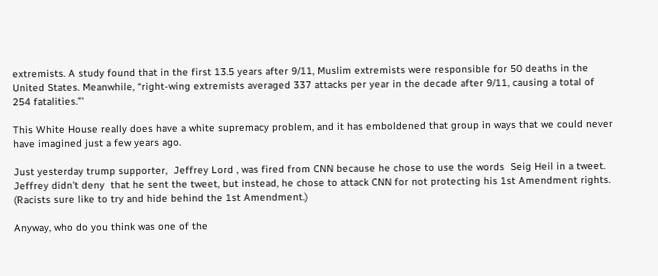extremists. A study found that in the first 13.5 years after 9/11, Muslim extremists were responsible for 50 deaths in the United States. Meanwhile, “right-wing extremists averaged 337 attacks per year in the decade after 9/11, causing a total of 254 fatalities.”'

This White House really does have a white supremacy problem, and it has emboldened that group in ways that we could never have imagined just a few years ago.

Just yesterday trump supporter,  Jeffrey Lord , was fired from CNN because he chose to use the words  Seig Heil in a tweet. Jeffrey didn't deny  that he sent the tweet, but instead, he chose to attack CNN for not protecting his 1st Amendment rights.  (Racists sure like to try and hide behind the 1st Amendment.)

Anyway, who do you think was one of the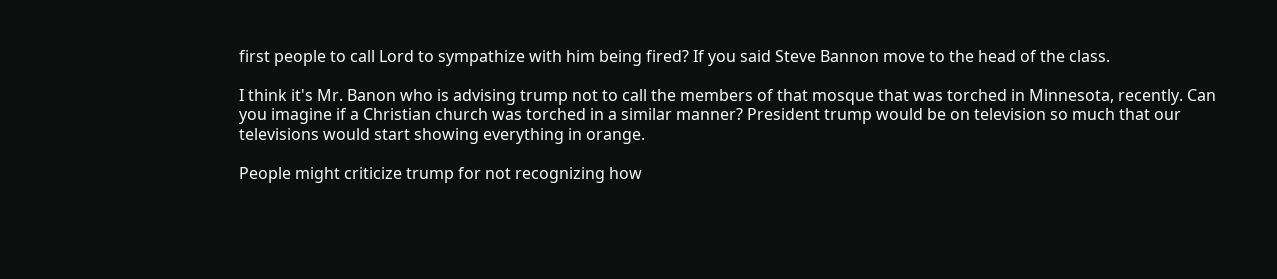first people to call Lord to sympathize with him being fired? If you said Steve Bannon move to the head of the class.

I think it's Mr. Banon who is advising trump not to call the members of that mosque that was torched in Minnesota, recently. Can you imagine if a Christian church was torched in a similar manner? President trump would be on television so much that our televisions would start showing everything in orange.

People might criticize trump for not recognizing how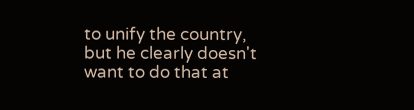to unify the country, but he clearly doesn't want to do that at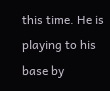this time. He is playing to his base by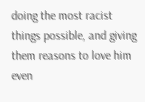doing the most racist things possible, and giving them reasons to love him even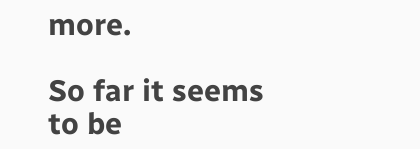more.

So far it seems to be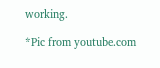working.

*Pic from youtube.com